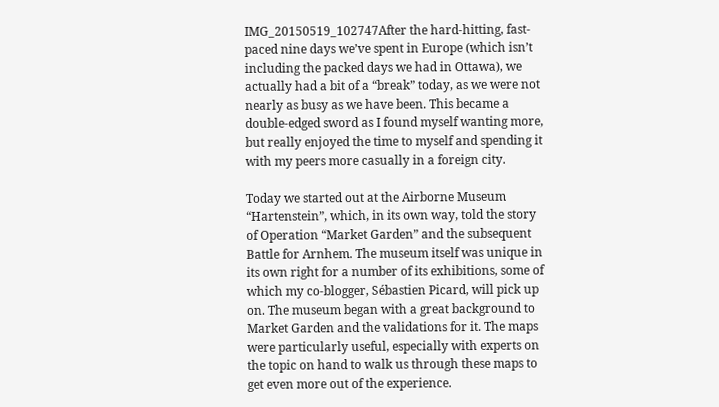IMG_20150519_102747After the hard-hitting, fast-paced nine days we’ve spent in Europe (which isn’t including the packed days we had in Ottawa), we actually had a bit of a “break” today, as we were not nearly as busy as we have been. This became a double-edged sword as I found myself wanting more, but really enjoyed the time to myself and spending it with my peers more casually in a foreign city.

Today we started out at the Airborne Museum “Hartenstein”, which, in its own way, told the story of Operation “Market Garden” and the subsequent Battle for Arnhem. The museum itself was unique in its own right for a number of its exhibitions, some of which my co-blogger, Sébastien Picard, will pick up on. The museum began with a great background to Market Garden and the validations for it. The maps were particularly useful, especially with experts on the topic on hand to walk us through these maps to get even more out of the experience.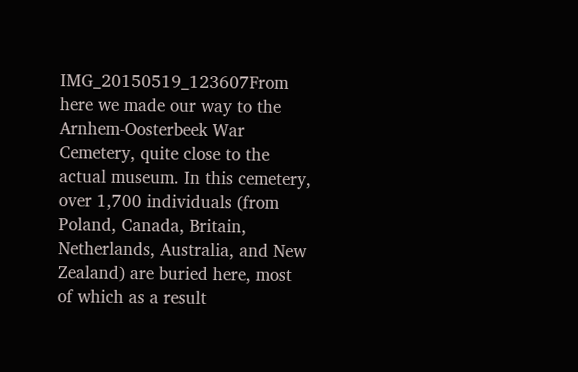IMG_20150519_123607From here we made our way to the Arnhem-Oosterbeek War Cemetery, quite close to the actual museum. In this cemetery, over 1,700 individuals (from Poland, Canada, Britain, Netherlands, Australia, and New Zealand) are buried here, most of which as a result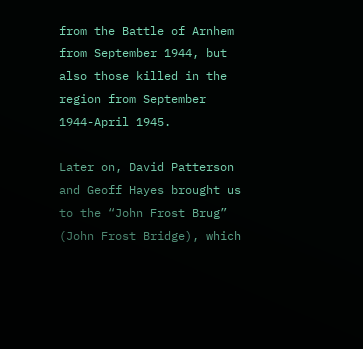from the Battle of Arnhem from September 1944, but also those killed in the region from September 1944-April 1945.

Later on, David Patterson and Geoff Hayes brought us to the “John Frost Brug” (John Frost Bridge), which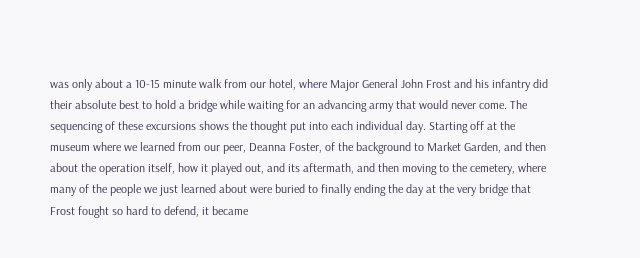was only about a 10-15 minute walk from our hotel, where Major General John Frost and his infantry did their absolute best to hold a bridge while waiting for an advancing army that would never come. The sequencing of these excursions shows the thought put into each individual day. Starting off at the museum where we learned from our peer, Deanna Foster, of the background to Market Garden, and then about the operation itself, how it played out, and its aftermath, and then moving to the cemetery, where many of the people we just learned about were buried to finally ending the day at the very bridge that Frost fought so hard to defend, it became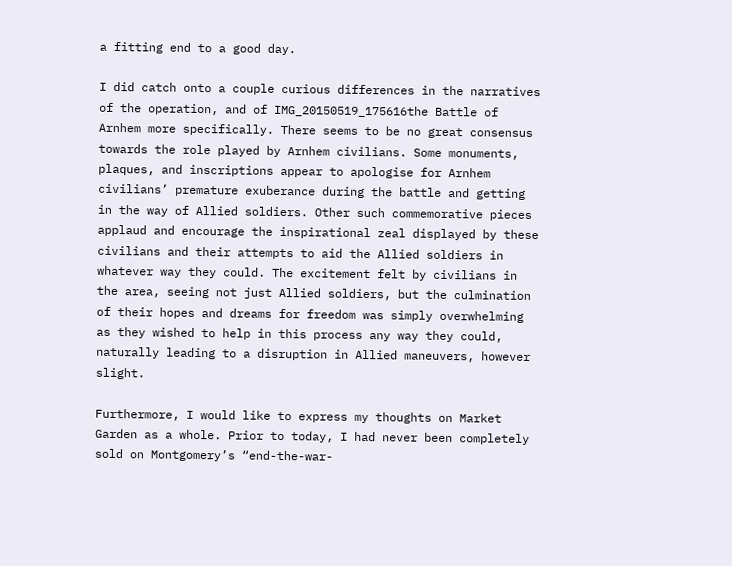a fitting end to a good day.

I did catch onto a couple curious differences in the narratives of the operation, and of IMG_20150519_175616the Battle of Arnhem more specifically. There seems to be no great consensus towards the role played by Arnhem civilians. Some monuments, plaques, and inscriptions appear to apologise for Arnhem civilians’ premature exuberance during the battle and getting in the way of Allied soldiers. Other such commemorative pieces applaud and encourage the inspirational zeal displayed by these civilians and their attempts to aid the Allied soldiers in whatever way they could. The excitement felt by civilians in the area, seeing not just Allied soldiers, but the culmination of their hopes and dreams for freedom was simply overwhelming as they wished to help in this process any way they could, naturally leading to a disruption in Allied maneuvers, however slight.

Furthermore, I would like to express my thoughts on Market Garden as a whole. Prior to today, I had never been completely sold on Montgomery’s “end-the-war-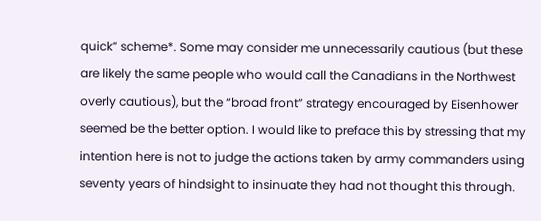quick” scheme*. Some may consider me unnecessarily cautious (but these are likely the same people who would call the Canadians in the Northwest overly cautious), but the “broad front” strategy encouraged by Eisenhower seemed be the better option. I would like to preface this by stressing that my intention here is not to judge the actions taken by army commanders using seventy years of hindsight to insinuate they had not thought this through.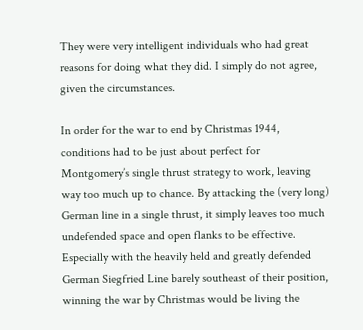They were very intelligent individuals who had great reasons for doing what they did. I simply do not agree, given the circumstances.

In order for the war to end by Christmas 1944, conditions had to be just about perfect for Montgomery’s single thrust strategy to work, leaving way too much up to chance. By attacking the (very long) German line in a single thrust, it simply leaves too much undefended space and open flanks to be effective. Especially with the heavily held and greatly defended German Siegfried Line barely southeast of their position, winning the war by Christmas would be living the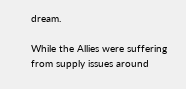dream.

While the Allies were suffering from supply issues around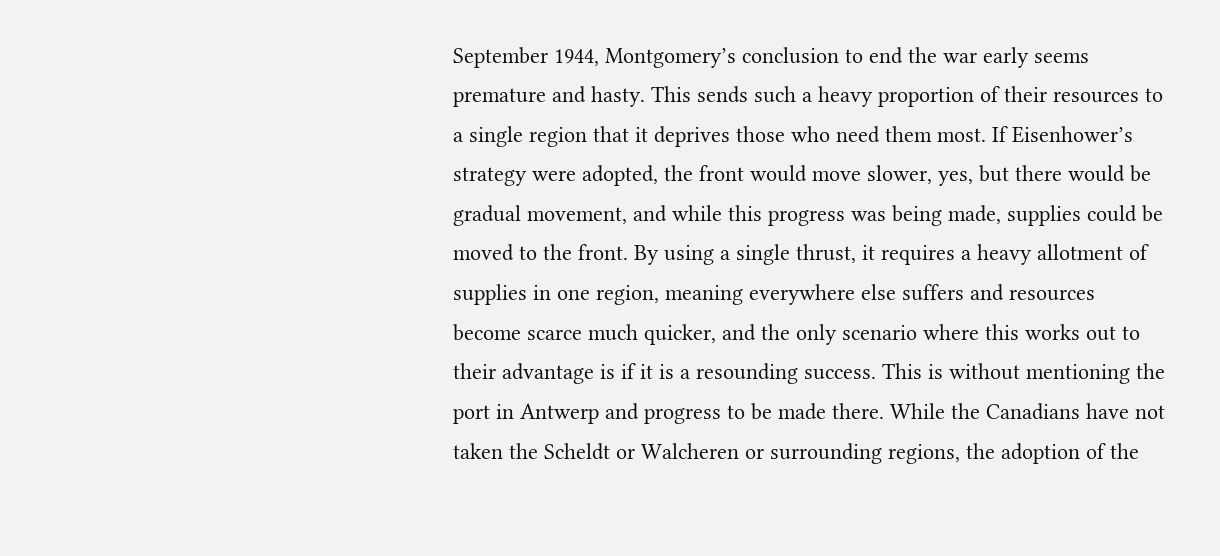September 1944, Montgomery’s conclusion to end the war early seems premature and hasty. This sends such a heavy proportion of their resources to a single region that it deprives those who need them most. If Eisenhower’s strategy were adopted, the front would move slower, yes, but there would be gradual movement, and while this progress was being made, supplies could be moved to the front. By using a single thrust, it requires a heavy allotment of supplies in one region, meaning everywhere else suffers and resources become scarce much quicker, and the only scenario where this works out to their advantage is if it is a resounding success. This is without mentioning the port in Antwerp and progress to be made there. While the Canadians have not taken the Scheldt or Walcheren or surrounding regions, the adoption of the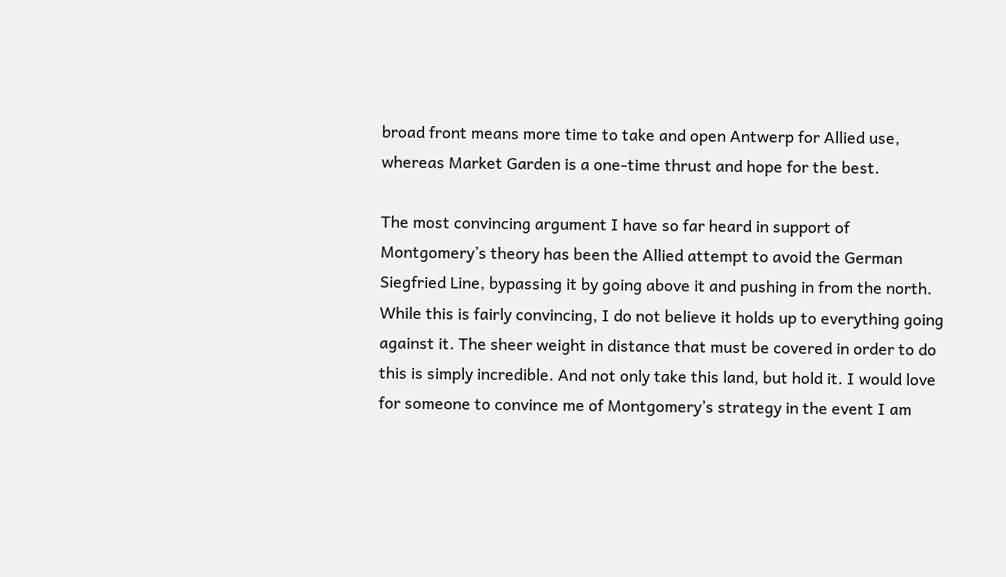broad front means more time to take and open Antwerp for Allied use, whereas Market Garden is a one-time thrust and hope for the best.

The most convincing argument I have so far heard in support of Montgomery’s theory has been the Allied attempt to avoid the German Siegfried Line, bypassing it by going above it and pushing in from the north. While this is fairly convincing, I do not believe it holds up to everything going against it. The sheer weight in distance that must be covered in order to do this is simply incredible. And not only take this land, but hold it. I would love for someone to convince me of Montgomery’s strategy in the event I am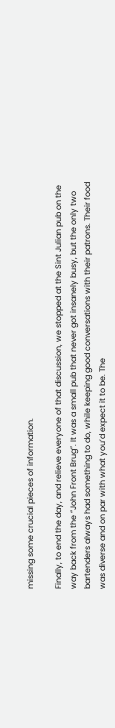missing some crucial pieces of information.

Finally, to end the day, and relieve everyone of that discussion, we stopped at the Sint Julian pub on the way back from the “John Front Brug”. It was a small pub that never got insanely busy, but the only two bartenders always had something to do, while keeping good conversations with their patrons. Their food was diverse and on par with what you’d expect it to be. The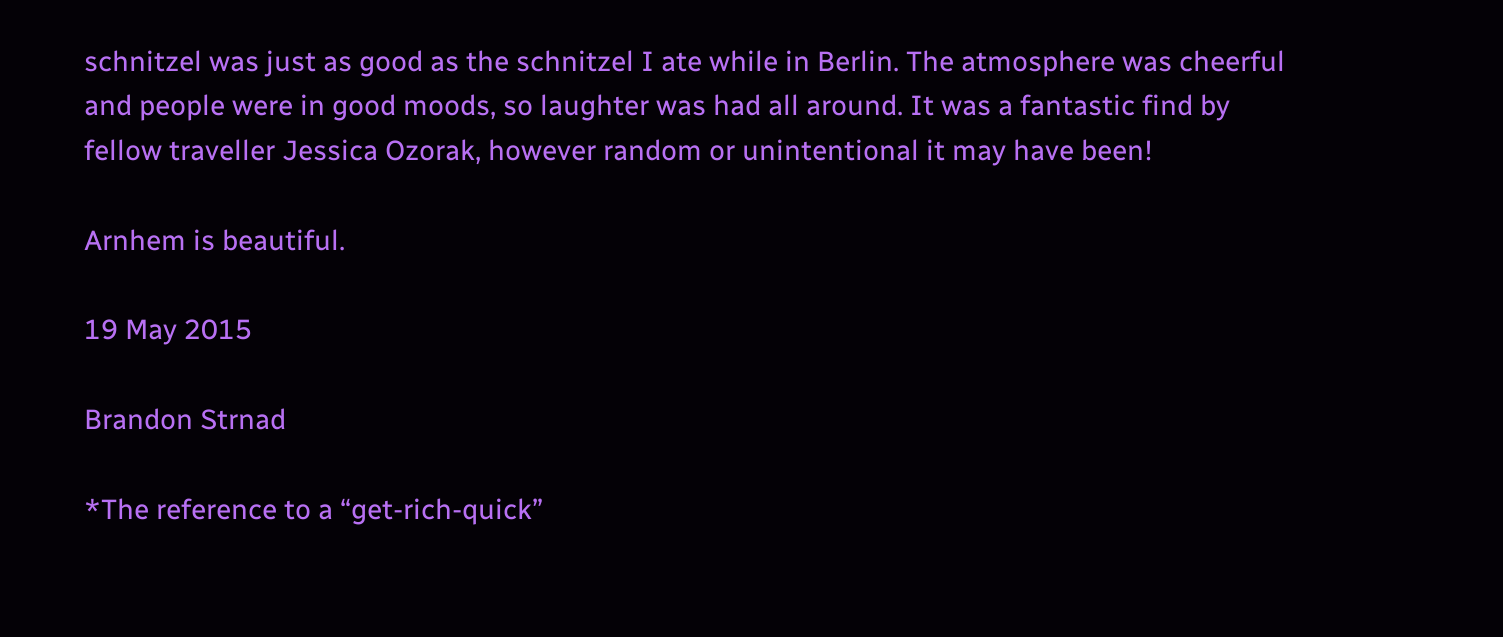schnitzel was just as good as the schnitzel I ate while in Berlin. The atmosphere was cheerful and people were in good moods, so laughter was had all around. It was a fantastic find by fellow traveller Jessica Ozorak, however random or unintentional it may have been!

Arnhem is beautiful.

19 May 2015

Brandon Strnad

*The reference to a “get-rich-quick”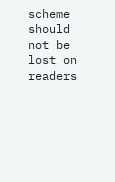scheme should not be lost on readers